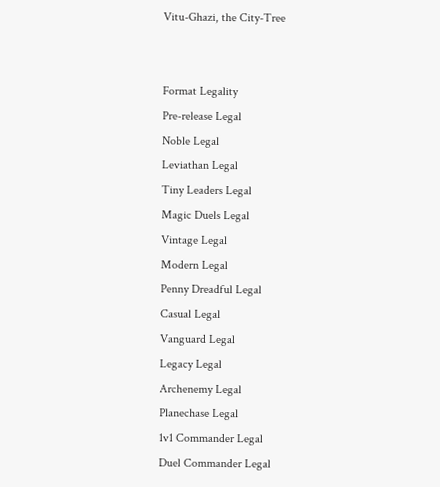Vitu-Ghazi, the City-Tree


Format Legality
Pre-release Legal
Noble Legal
Leviathan Legal
Tiny Leaders Legal
Magic Duels Legal
Vintage Legal
Modern Legal
Penny Dreadful Legal
Casual Legal
Vanguard Legal
Legacy Legal
Archenemy Legal
Planechase Legal
1v1 Commander Legal
Duel Commander Legal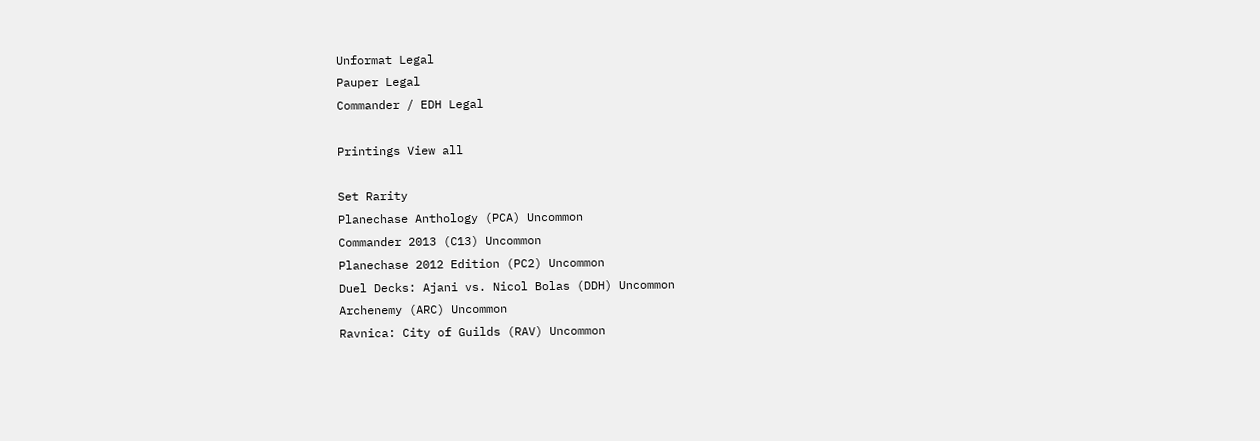Unformat Legal
Pauper Legal
Commander / EDH Legal

Printings View all

Set Rarity
Planechase Anthology (PCA) Uncommon
Commander 2013 (C13) Uncommon
Planechase 2012 Edition (PC2) Uncommon
Duel Decks: Ajani vs. Nicol Bolas (DDH) Uncommon
Archenemy (ARC) Uncommon
Ravnica: City of Guilds (RAV) Uncommon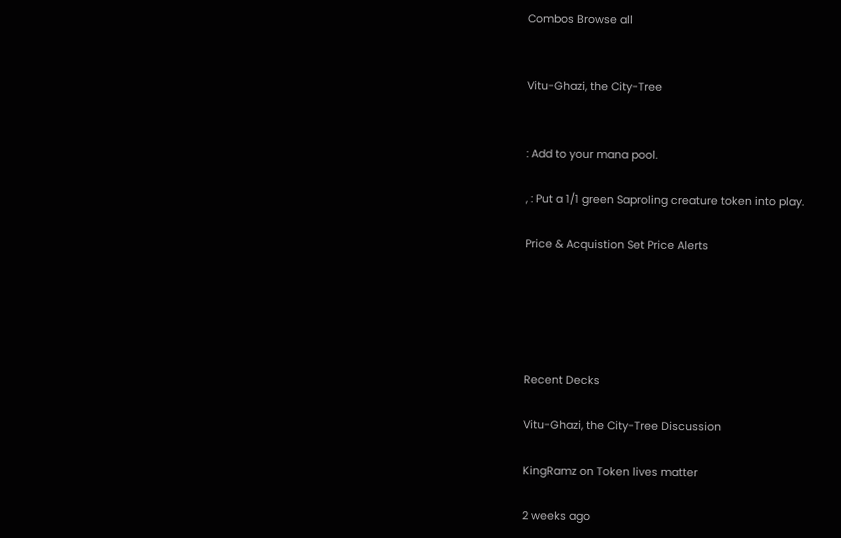Combos Browse all


Vitu-Ghazi, the City-Tree


: Add to your mana pool.

, : Put a 1/1 green Saproling creature token into play.

Price & Acquistion Set Price Alerts





Recent Decks

Vitu-Ghazi, the City-Tree Discussion

KingRamz on Token lives matter

2 weeks ago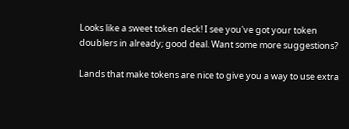Looks like a sweet token deck! I see you've got your token doublers in already; good deal. Want some more suggestions?

Lands that make tokens are nice to give you a way to use extra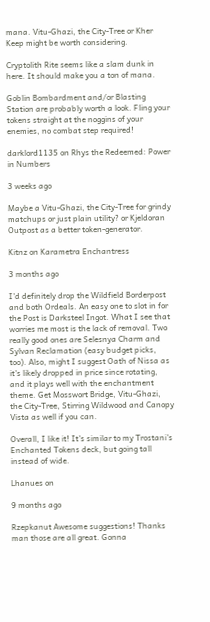mana. Vitu-Ghazi, the City-Tree or Kher Keep might be worth considering.

Cryptolith Rite seems like a slam dunk in here. It should make you a ton of mana.

Goblin Bombardment and/or Blasting Station are probably worth a look. Fling your tokens straight at the noggins of your enemies, no combat step required!

darklord1135 on Rhys the Redeemed: Power in Numbers

3 weeks ago

Maybe a Vitu-Ghazi, the City-Tree for grindy matchups or just plain utility? or Kjeldoran Outpost as a better token-generator.

Kitnz on Karametra Enchantress

3 months ago

I'd definitely drop the Wildfield Borderpost and both Ordeals. An easy one to slot in for the Post is Darksteel Ingot. What I see that worries me most is the lack of removal. Two really good ones are Selesnya Charm and Sylvan Reclamation (easy budget picks, too). Also, might I suggest Oath of Nissa as it's likely dropped in price since rotating, and it plays well with the enchantment theme. Get Mosswort Bridge, Vitu-Ghazi, the City-Tree, Stirring Wildwood and Canopy Vista as well if you can.

Overall, I like it! It's similar to my Trostani's Enchanted Tokens deck, but going tall instead of wide.

Lhanues on

9 months ago

Rzepkanut Awesome suggestions! Thanks man those are all great. Gonna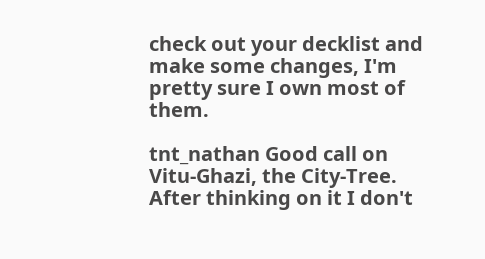check out your decklist and make some changes, I'm pretty sure I own most of them.

tnt_nathan Good call on Vitu-Ghazi, the City-Tree. After thinking on it I don't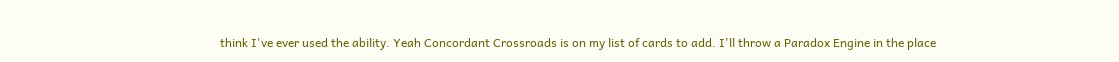think I've ever used the ability. Yeah Concordant Crossroads is on my list of cards to add. I'll throw a Paradox Engine in the place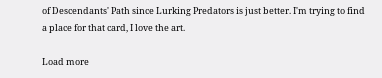of Descendants' Path since Lurking Predators is just better. I'm trying to find a place for that card, I love the art.

Load more